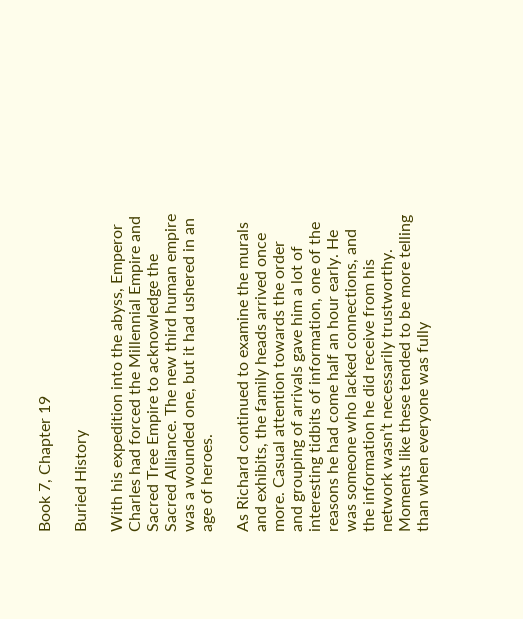Book 7, Chapter 19

Buried History

With his expedition into the abyss, Emperor Charles had forced the Millennial Empire and Sacred Tree Empire to acknowledge the Sacred Alliance. The new third human empire was a wounded one, but it had ushered in an age of heroes.

As Richard continued to examine the murals and exhibits, the family heads arrived once more. Casual attention towards the order and grouping of arrivals gave him a lot of interesting tidbits of information, one of the reasons he had come half an hour early. He was someone who lacked connections, and the information he did receive from his network wasn’t necessarily trustworthy. Moments like these tended to be more telling than when everyone was fully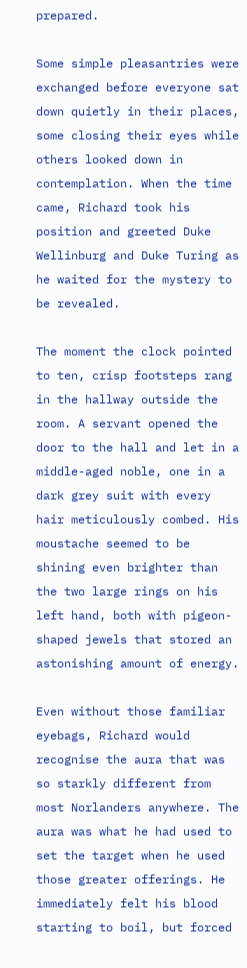prepared.

Some simple pleasantries were exchanged before everyone sat down quietly in their places, some closing their eyes while others looked down in contemplation. When the time came, Richard took his position and greeted Duke Wellinburg and Duke Turing as he waited for the mystery to be revealed.

The moment the clock pointed to ten, crisp footsteps rang in the hallway outside the room. A servant opened the door to the hall and let in a middle-aged noble, one in a dark grey suit with every hair meticulously combed. His moustache seemed to be shining even brighter than the two large rings on his left hand, both with pigeon-shaped jewels that stored an astonishing amount of energy.

Even without those familiar eyebags, Richard would recognise the aura that was so starkly different from most Norlanders anywhere. The aura was what he had used to set the target when he used those greater offerings. He immediately felt his blood starting to boil, but forced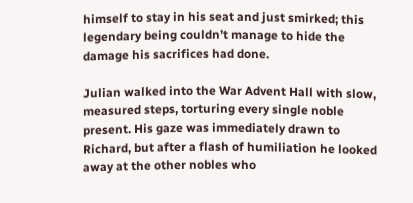himself to stay in his seat and just smirked; this legendary being couldn’t manage to hide the damage his sacrifices had done.

Julian walked into the War Advent Hall with slow, measured steps, torturing every single noble present. His gaze was immediately drawn to Richard, but after a flash of humiliation he looked away at the other nobles who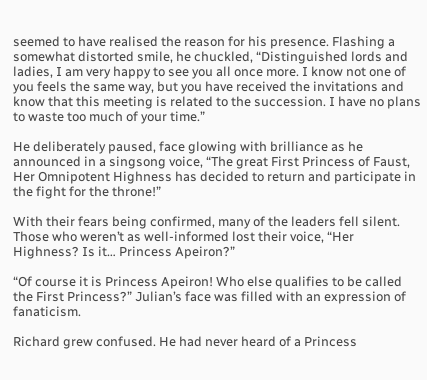seemed to have realised the reason for his presence. Flashing a somewhat distorted smile, he chuckled, “Distinguished lords and ladies, I am very happy to see you all once more. I know not one of you feels the same way, but you have received the invitations and know that this meeting is related to the succession. I have no plans to waste too much of your time.”

He deliberately paused, face glowing with brilliance as he announced in a singsong voice, “The great First Princess of Faust, Her Omnipotent Highness has decided to return and participate in the fight for the throne!”

With their fears being confirmed, many of the leaders fell silent. Those who weren’t as well-informed lost their voice, “Her Highness? Is it… Princess Apeiron?”

“Of course it is Princess Apeiron! Who else qualifies to be called the First Princess?” Julian’s face was filled with an expression of fanaticism.

Richard grew confused. He had never heard of a Princess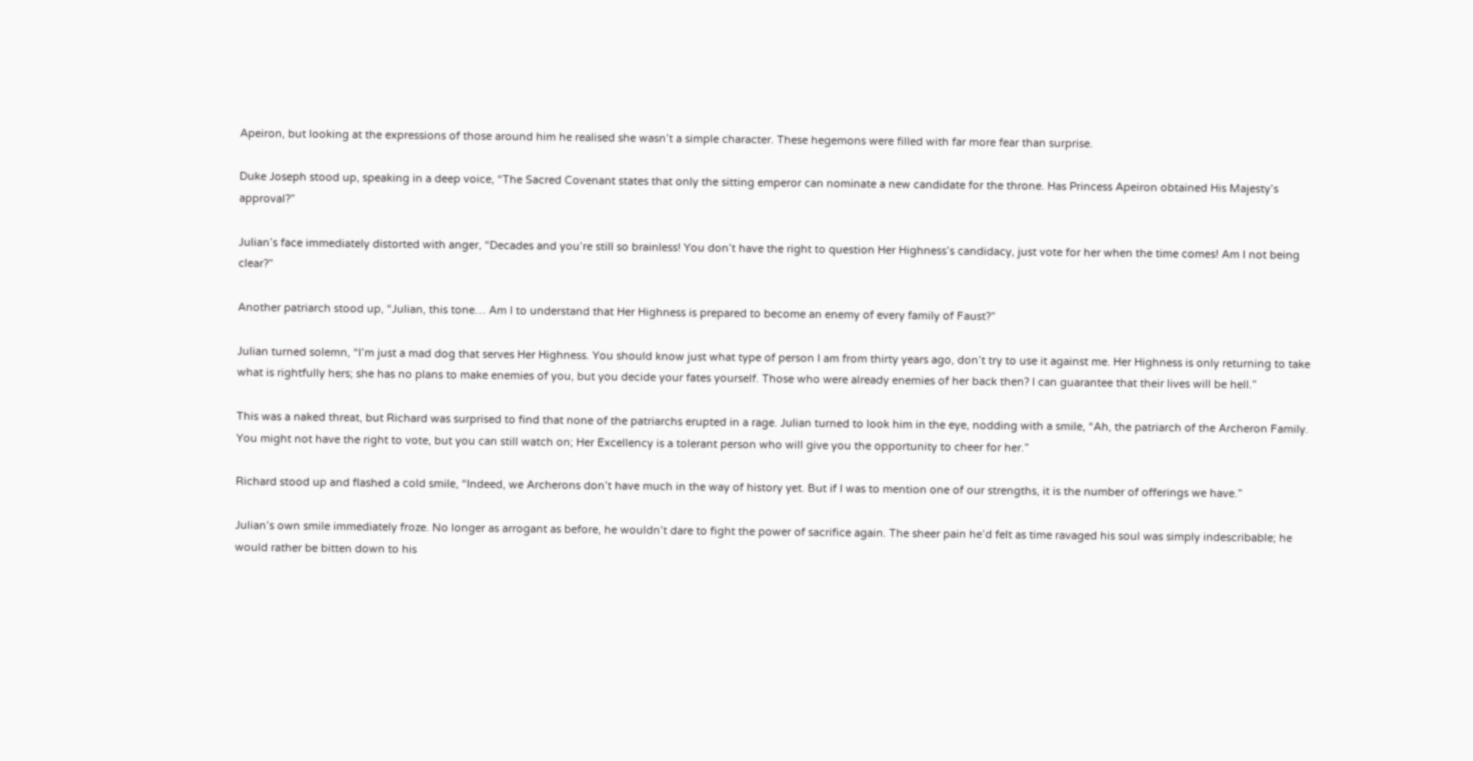Apeiron, but looking at the expressions of those around him he realised she wasn’t a simple character. These hegemons were filled with far more fear than surprise.

Duke Joseph stood up, speaking in a deep voice, “The Sacred Covenant states that only the sitting emperor can nominate a new candidate for the throne. Has Princess Apeiron obtained His Majesty’s approval?”

Julian’s face immediately distorted with anger, “Decades and you’re still so brainless! You don’t have the right to question Her Highness’s candidacy, just vote for her when the time comes! Am I not being clear?”

Another patriarch stood up, “Julian, this tone… Am I to understand that Her Highness is prepared to become an enemy of every family of Faust?”

Julian turned solemn, “I’m just a mad dog that serves Her Highness. You should know just what type of person I am from thirty years ago, don’t try to use it against me. Her Highness is only returning to take what is rightfully hers; she has no plans to make enemies of you, but you decide your fates yourself. Those who were already enemies of her back then? I can guarantee that their lives will be hell.”

This was a naked threat, but Richard was surprised to find that none of the patriarchs erupted in a rage. Julian turned to look him in the eye, nodding with a smile, “Ah, the patriarch of the Archeron Family. You might not have the right to vote, but you can still watch on; Her Excellency is a tolerant person who will give you the opportunity to cheer for her.”

Richard stood up and flashed a cold smile, “Indeed, we Archerons don’t have much in the way of history yet. But if I was to mention one of our strengths, it is the number of offerings we have.”

Julian’s own smile immediately froze. No longer as arrogant as before, he wouldn’t dare to fight the power of sacrifice again. The sheer pain he’d felt as time ravaged his soul was simply indescribable; he would rather be bitten down to his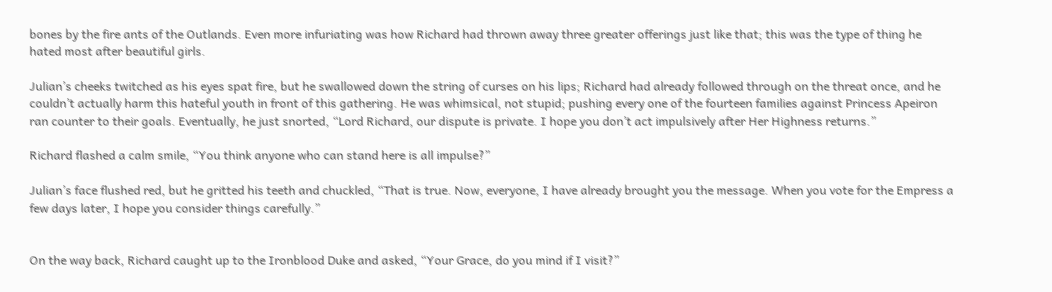bones by the fire ants of the Outlands. Even more infuriating was how Richard had thrown away three greater offerings just like that; this was the type of thing he hated most after beautiful girls.

Julian’s cheeks twitched as his eyes spat fire, but he swallowed down the string of curses on his lips; Richard had already followed through on the threat once, and he couldn’t actually harm this hateful youth in front of this gathering. He was whimsical, not stupid; pushing every one of the fourteen families against Princess Apeiron ran counter to their goals. Eventually, he just snorted, “Lord Richard, our dispute is private. I hope you don’t act impulsively after Her Highness returns.”

Richard flashed a calm smile, “You think anyone who can stand here is all impulse?”

Julian’s face flushed red, but he gritted his teeth and chuckled, “That is true. Now, everyone, I have already brought you the message. When you vote for the Empress a few days later, I hope you consider things carefully.”


On the way back, Richard caught up to the Ironblood Duke and asked, “Your Grace, do you mind if I visit?”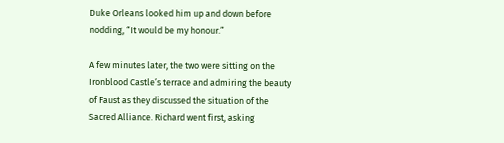Duke Orleans looked him up and down before nodding, “It would be my honour.”

A few minutes later, the two were sitting on the Ironblood Castle’s terrace and admiring the beauty of Faust as they discussed the situation of the Sacred Alliance. Richard went first, asking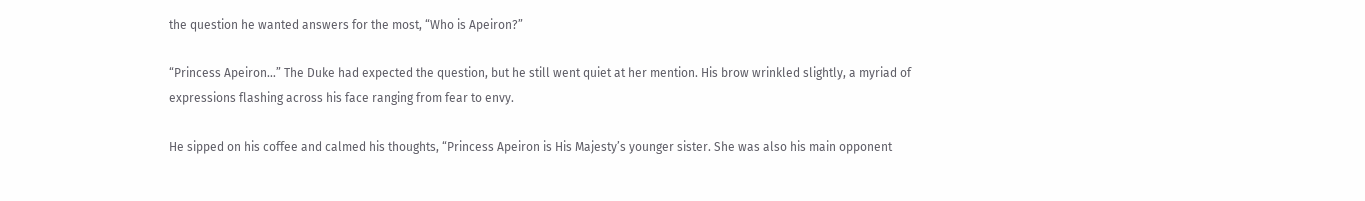the question he wanted answers for the most, “Who is Apeiron?”

“Princess Apeiron…” The Duke had expected the question, but he still went quiet at her mention. His brow wrinkled slightly, a myriad of expressions flashing across his face ranging from fear to envy.

He sipped on his coffee and calmed his thoughts, “Princess Apeiron is His Majesty’s younger sister. She was also his main opponent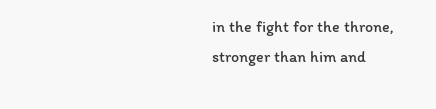in the fight for the throne, stronger than him and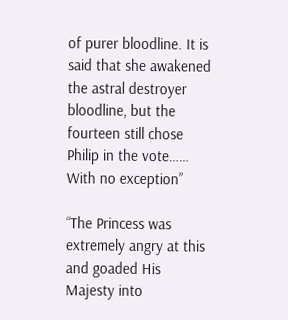of purer bloodline. It is said that she awakened the astral destroyer bloodline, but the fourteen still chose Philip in the vote…… With no exception”

“The Princess was extremely angry at this and goaded His Majesty into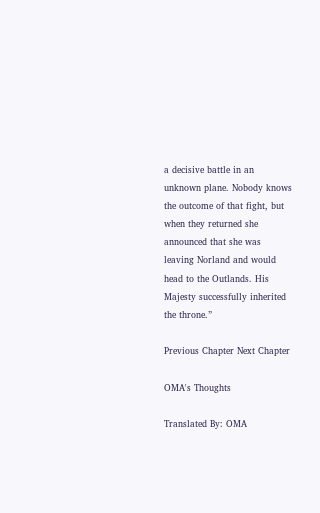a decisive battle in an unknown plane. Nobody knows the outcome of that fight, but when they returned she announced that she was leaving Norland and would head to the Outlands. His Majesty successfully inherited the throne.”

Previous Chapter Next Chapter

OMA's Thoughts

Translated By: OMA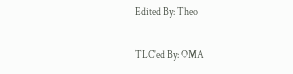Edited By: Theo

TLC'ed By: OMA